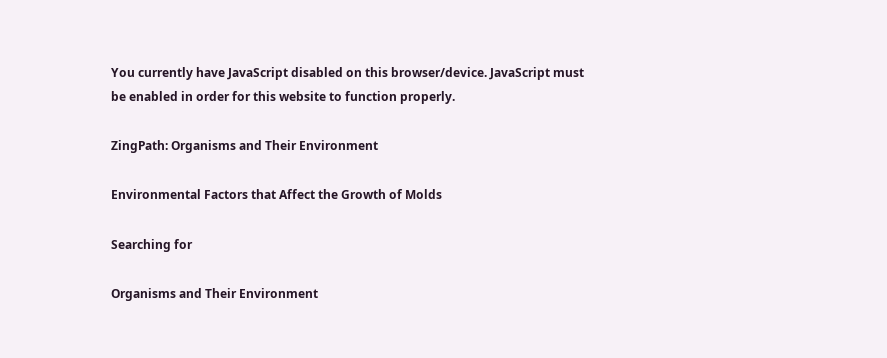You currently have JavaScript disabled on this browser/device. JavaScript must be enabled in order for this website to function properly.

ZingPath: Organisms and Their Environment

Environmental Factors that Affect the Growth of Molds

Searching for

Organisms and Their Environment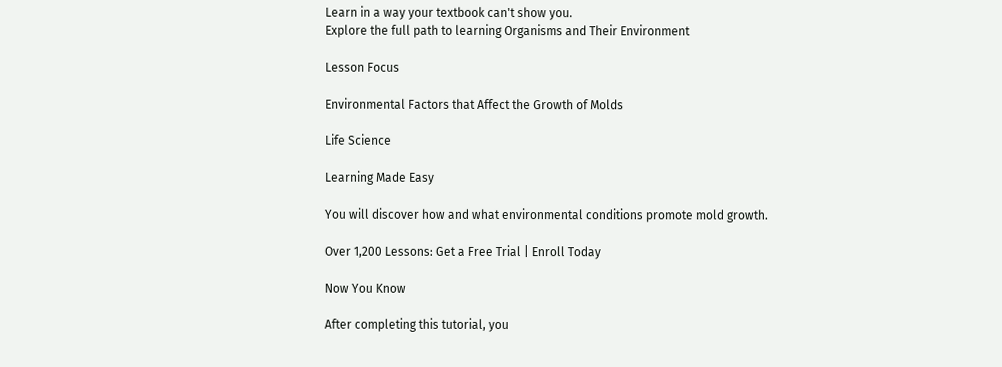Learn in a way your textbook can't show you.
Explore the full path to learning Organisms and Their Environment

Lesson Focus

Environmental Factors that Affect the Growth of Molds

Life Science

Learning Made Easy

You will discover how and what environmental conditions promote mold growth.

Over 1,200 Lessons: Get a Free Trial | Enroll Today

Now You Know

After completing this tutorial, you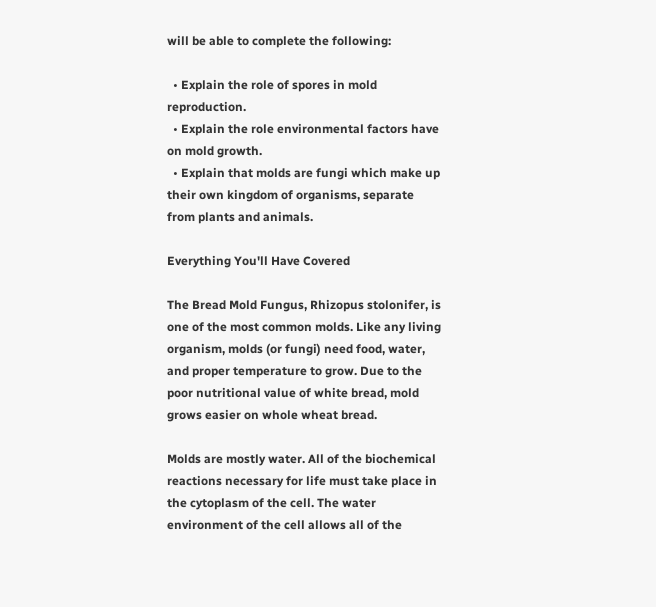will be able to complete the following:

  • Explain the role of spores in mold reproduction.
  • Explain the role environmental factors have on mold growth.
  • Explain that molds are fungi which make up their own kingdom of organisms, separate from plants and animals.

Everything You'll Have Covered

The Bread Mold Fungus, Rhizopus stolonifer, is one of the most common molds. Like any living organism, molds (or fungi) need food, water, and proper temperature to grow. Due to the poor nutritional value of white bread, mold grows easier on whole wheat bread.

Molds are mostly water. All of the biochemical reactions necessary for life must take place in the cytoplasm of the cell. The water environment of the cell allows all of the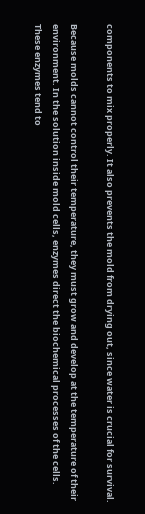components to mix properly. It also prevents the mold from drying out, since water is crucial for survival.

Because molds cannot control their temperature, they must grow and develop at the temperature of their environment. In the solution inside mold cells, enzymes direct the biochemical processes of the cells. These enzymes tend to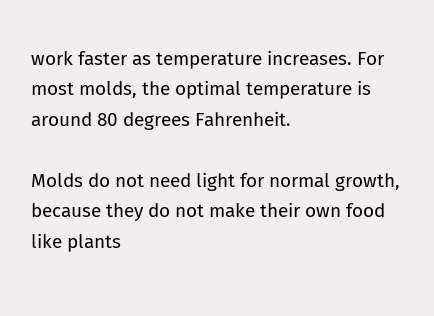work faster as temperature increases. For most molds, the optimal temperature is around 80 degrees Fahrenheit.

Molds do not need light for normal growth, because they do not make their own food like plants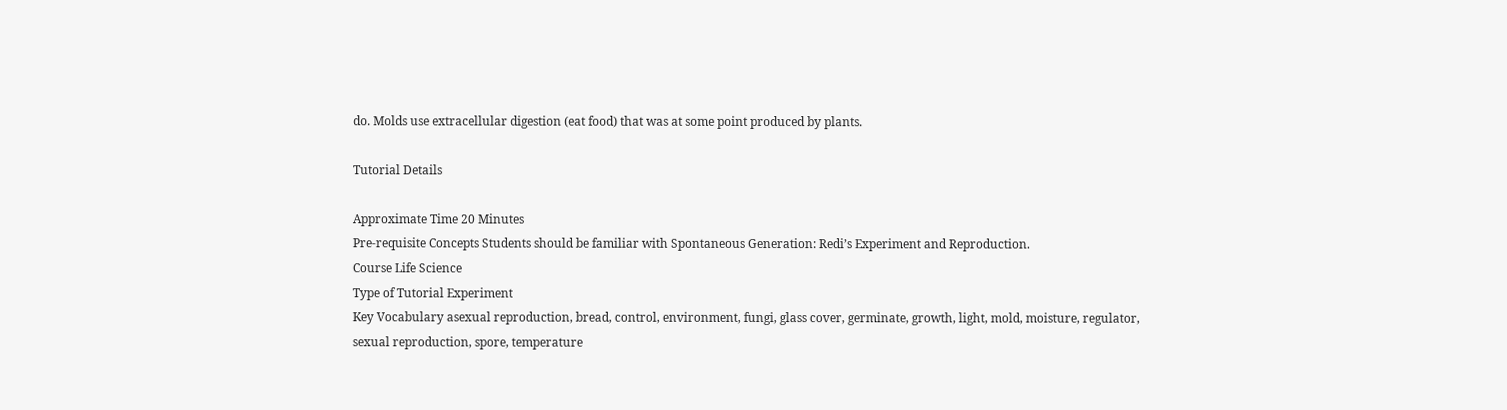do. Molds use extracellular digestion (eat food) that was at some point produced by plants.

Tutorial Details

Approximate Time 20 Minutes
Pre-requisite Concepts Students should be familiar with Spontaneous Generation: Redi’s Experiment and Reproduction.
Course Life Science
Type of Tutorial Experiment
Key Vocabulary asexual reproduction, bread, control, environment, fungi, glass cover, germinate, growth, light, mold, moisture, regulator, sexual reproduction, spore, temperature